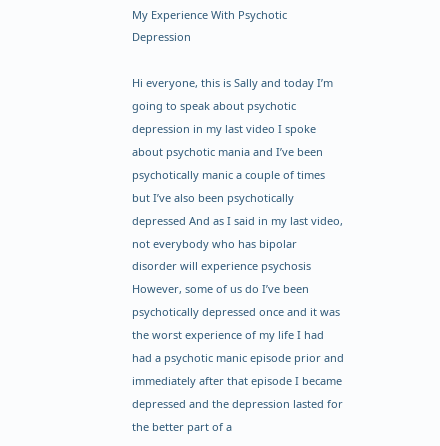My Experience With Psychotic Depression

Hi everyone, this is Sally and today I’m going to speak about psychotic depression in my last video I spoke about psychotic mania and I’ve been psychotically manic a couple of times but I’ve also been psychotically depressed And as I said in my last video, not everybody who has bipolar disorder will experience psychosis However, some of us do I’ve been psychotically depressed once and it was the worst experience of my life I had had a psychotic manic episode prior and immediately after that episode I became depressed and the depression lasted for the better part of a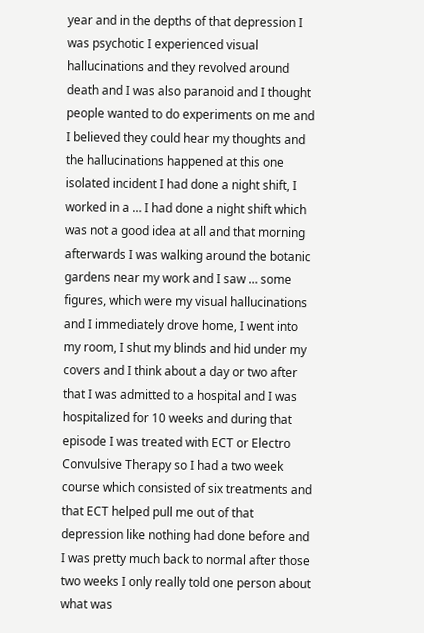year and in the depths of that depression I was psychotic I experienced visual hallucinations and they revolved around death and I was also paranoid and I thought people wanted to do experiments on me and I believed they could hear my thoughts and the hallucinations happened at this one isolated incident I had done a night shift, I worked in a … I had done a night shift which was not a good idea at all and that morning afterwards I was walking around the botanic gardens near my work and I saw … some figures, which were my visual hallucinations and I immediately drove home, I went into my room, I shut my blinds and hid under my covers and I think about a day or two after that I was admitted to a hospital and I was hospitalized for 10 weeks and during that episode I was treated with ECT or Electro Convulsive Therapy so I had a two week course which consisted of six treatments and that ECT helped pull me out of that depression like nothing had done before and I was pretty much back to normal after those two weeks I only really told one person about what was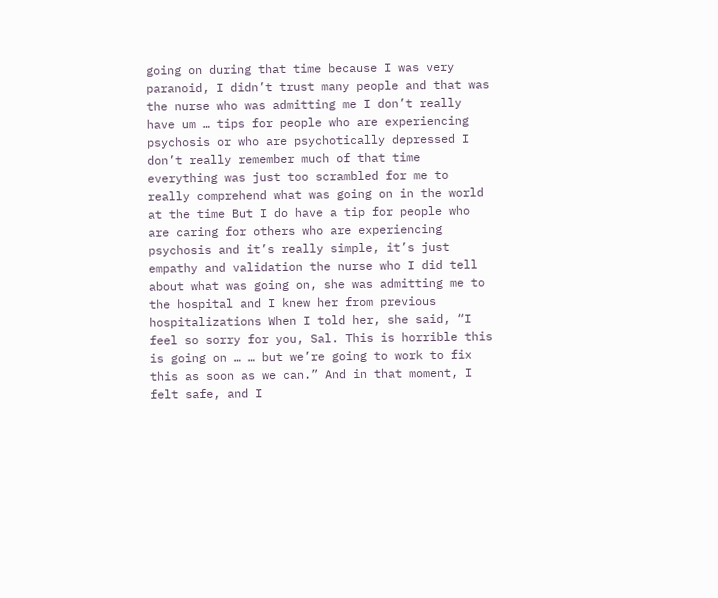going on during that time because I was very paranoid, I didn’t trust many people and that was the nurse who was admitting me I don’t really have um … tips for people who are experiencing psychosis or who are psychotically depressed I don’t really remember much of that time everything was just too scrambled for me to really comprehend what was going on in the world at the time But I do have a tip for people who are caring for others who are experiencing psychosis and it’s really simple, it’s just empathy and validation the nurse who I did tell about what was going on, she was admitting me to the hospital and I knew her from previous hospitalizations When I told her, she said, “I feel so sorry for you, Sal. This is horrible this is going on … … but we’re going to work to fix this as soon as we can.” And in that moment, I felt safe, and I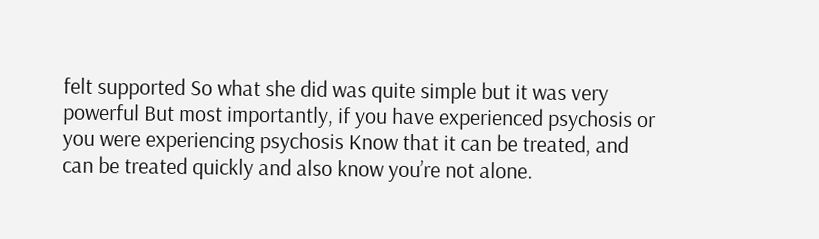felt supported So what she did was quite simple but it was very powerful But most importantly, if you have experienced psychosis or you were experiencing psychosis Know that it can be treated, and can be treated quickly and also know you’re not alone.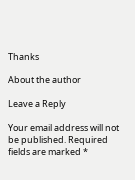Thanks

About the author

Leave a Reply

Your email address will not be published. Required fields are marked *